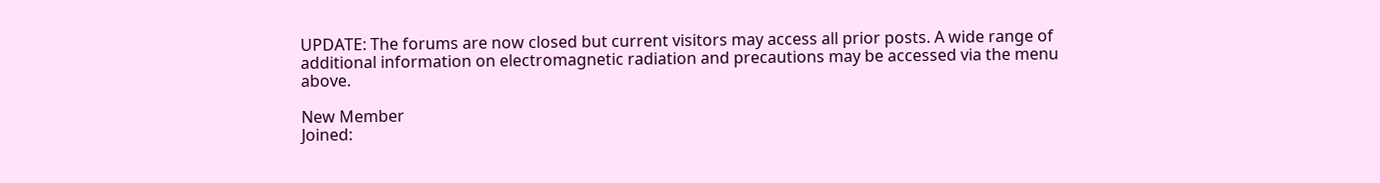UPDATE: The forums are now closed but current visitors may access all prior posts. A wide range of additional information on electromagnetic radiation and precautions may be accessed via the menu above.

New Member
Joined: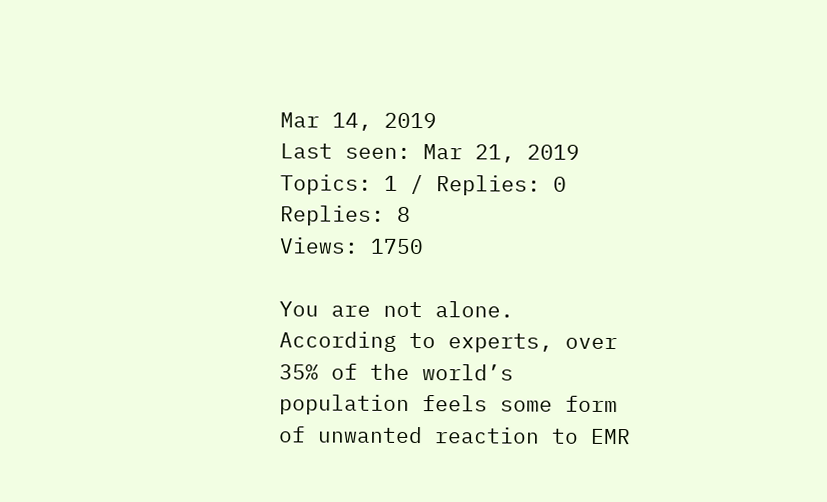Mar 14, 2019
Last seen: Mar 21, 2019
Topics: 1 / Replies: 0
Replies: 8
Views: 1750

You are not alone. According to experts, over 35% of the world’s population feels some form of unwanted reaction to EMR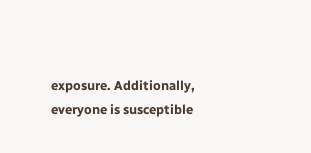exposure. Additionally, everyone is susceptible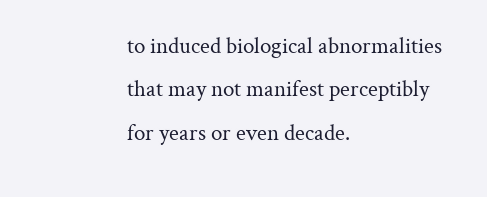to induced biological abnormalities that may not manifest perceptibly for years or even decade.